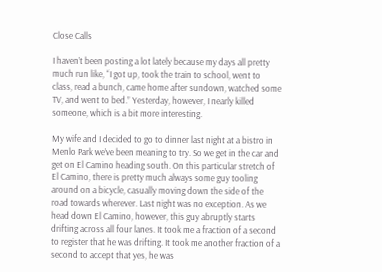Close Calls

I haven’t been posting a lot lately because my days all pretty much run like, “I got up, took the train to school, went to class, read a bunch, came home after sundown, watched some TV, and went to bed.” Yesterday, however, I nearly killed someone, which is a bit more interesting.

My wife and I decided to go to dinner last night at a bistro in Menlo Park we’ve been meaning to try. So we get in the car and get on El Camino heading south. On this particular stretch of El Camino, there is pretty much always some guy tooling around on a bicycle, casually moving down the side of the road towards wherever. Last night was no exception. As we head down El Camino, however, this guy abruptly starts drifting across all four lanes. It took me a fraction of a second to register that he was drifting. It took me another fraction of a second to accept that yes, he was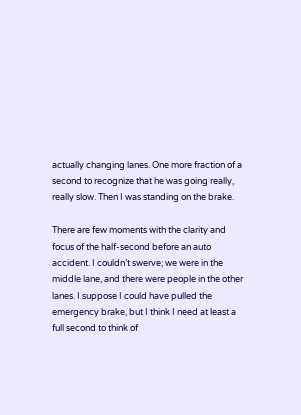actually changing lanes. One more fraction of a second to recognize that he was going really, really slow. Then I was standing on the brake.

There are few moments with the clarity and focus of the half-second before an auto accident. I couldn’t swerve; we were in the middle lane, and there were people in the other lanes. I suppose I could have pulled the emergency brake, but I think I need at least a full second to think of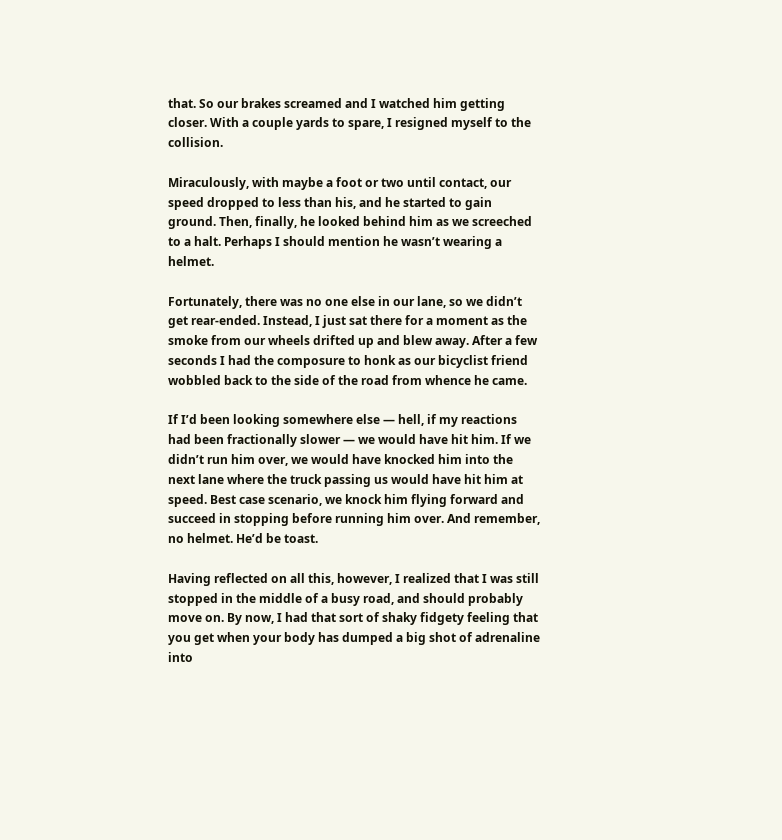that. So our brakes screamed and I watched him getting closer. With a couple yards to spare, I resigned myself to the collision.

Miraculously, with maybe a foot or two until contact, our speed dropped to less than his, and he started to gain ground. Then, finally, he looked behind him as we screeched to a halt. Perhaps I should mention he wasn’t wearing a helmet.

Fortunately, there was no one else in our lane, so we didn’t get rear-ended. Instead, I just sat there for a moment as the smoke from our wheels drifted up and blew away. After a few seconds I had the composure to honk as our bicyclist friend wobbled back to the side of the road from whence he came.

If I’d been looking somewhere else — hell, if my reactions had been fractionally slower — we would have hit him. If we didn’t run him over, we would have knocked him into the next lane where the truck passing us would have hit him at speed. Best case scenario, we knock him flying forward and succeed in stopping before running him over. And remember, no helmet. He’d be toast.

Having reflected on all this, however, I realized that I was still stopped in the middle of a busy road, and should probably move on. By now, I had that sort of shaky fidgety feeling that you get when your body has dumped a big shot of adrenaline into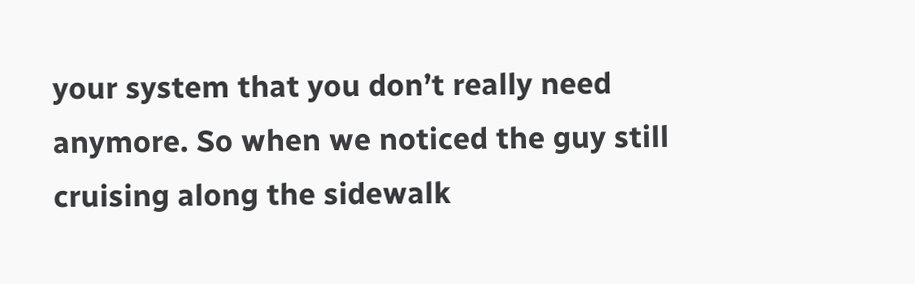your system that you don’t really need anymore. So when we noticed the guy still cruising along the sidewalk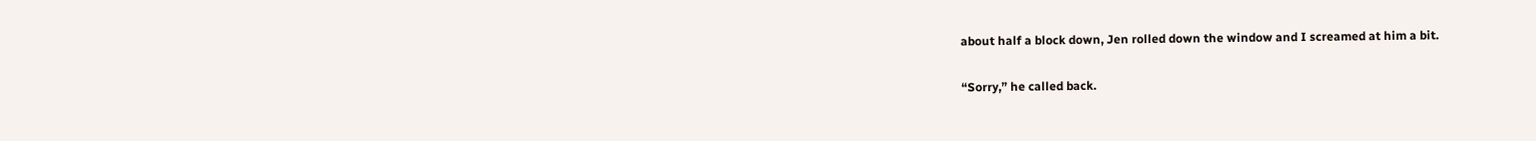about half a block down, Jen rolled down the window and I screamed at him a bit.

“Sorry,” he called back.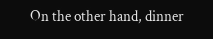On the other hand, dinner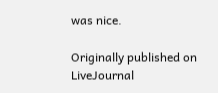was nice.

Originally published on LiveJournal